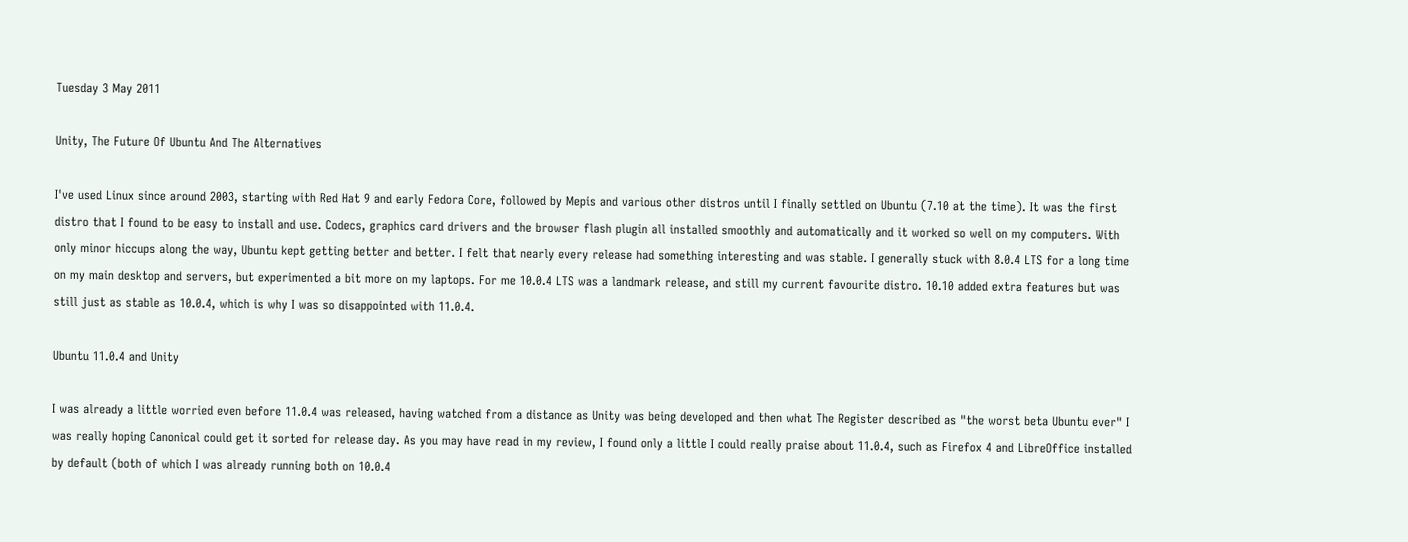Tuesday 3 May 2011

Unity, The Future Of Ubuntu And The Alternatives

I've used Linux since around 2003, starting with Red Hat 9 and early Fedora Core, followed by Mepis and various other distros until I finally settled on Ubuntu (7.10 at the time). It was the first distro that I found to be easy to install and use. Codecs, graphics card drivers and the browser flash plugin all installed smoothly and automatically and it worked so well on my computers. With only minor hiccups along the way, Ubuntu kept getting better and better. I felt that nearly every release had something interesting and was stable. I generally stuck with 8.0.4 LTS for a long time on my main desktop and servers, but experimented a bit more on my laptops. For me 10.0.4 LTS was a landmark release, and still my current favourite distro. 10.10 added extra features but was still just as stable as 10.0.4, which is why I was so disappointed with 11.0.4.

Ubuntu 11.0.4 and Unity

I was already a little worried even before 11.0.4 was released, having watched from a distance as Unity was being developed and then what The Register described as "the worst beta Ubuntu ever" I was really hoping Canonical could get it sorted for release day. As you may have read in my review, I found only a little I could really praise about 11.0.4, such as Firefox 4 and LibreOffice installed by default (both of which I was already running both on 10.0.4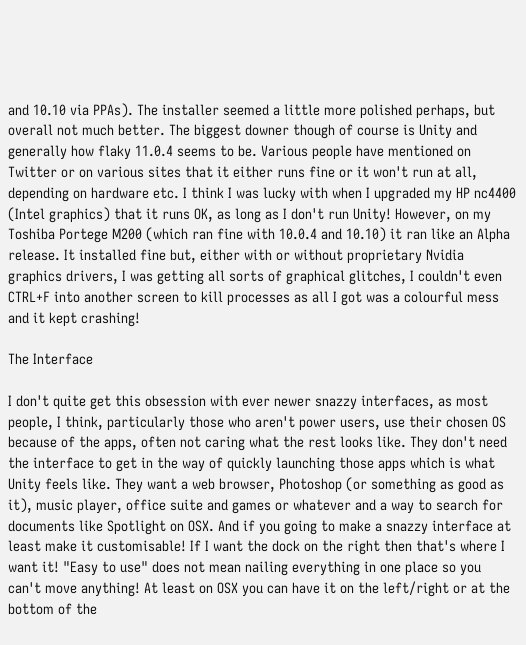and 10.10 via PPAs). The installer seemed a little more polished perhaps, but overall not much better. The biggest downer though of course is Unity and generally how flaky 11.0.4 seems to be. Various people have mentioned on Twitter or on various sites that it either runs fine or it won't run at all, depending on hardware etc. I think I was lucky with when I upgraded my HP nc4400 (Intel graphics) that it runs OK, as long as I don't run Unity! However, on my Toshiba Portege M200 (which ran fine with 10.0.4 and 10.10) it ran like an Alpha release. It installed fine but, either with or without proprietary Nvidia graphics drivers, I was getting all sorts of graphical glitches, I couldn't even CTRL+F into another screen to kill processes as all I got was a colourful mess and it kept crashing!

The Interface

I don't quite get this obsession with ever newer snazzy interfaces, as most people, I think, particularly those who aren't power users, use their chosen OS because of the apps, often not caring what the rest looks like. They don't need the interface to get in the way of quickly launching those apps which is what Unity feels like. They want a web browser, Photoshop (or something as good as it), music player, office suite and games or whatever and a way to search for documents like Spotlight on OSX. And if you going to make a snazzy interface at least make it customisable! If I want the dock on the right then that's where I want it! "Easy to use" does not mean nailing everything in one place so you can't move anything! At least on OSX you can have it on the left/right or at the bottom of the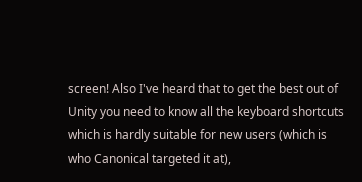screen! Also I've heard that to get the best out of Unity you need to know all the keyboard shortcuts which is hardly suitable for new users (which is who Canonical targeted it at),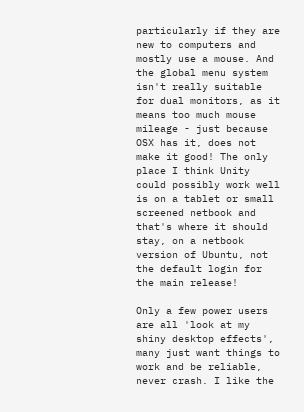particularly if they are new to computers and mostly use a mouse. And the global menu system isn't really suitable for dual monitors, as it means too much mouse mileage - just because OSX has it, does not make it good! The only place I think Unity could possibly work well is on a tablet or small screened netbook and that's where it should stay, on a netbook version of Ubuntu, not the default login for the main release!

Only a few power users are all 'look at my shiny desktop effects', many just want things to work and be reliable, never crash. I like the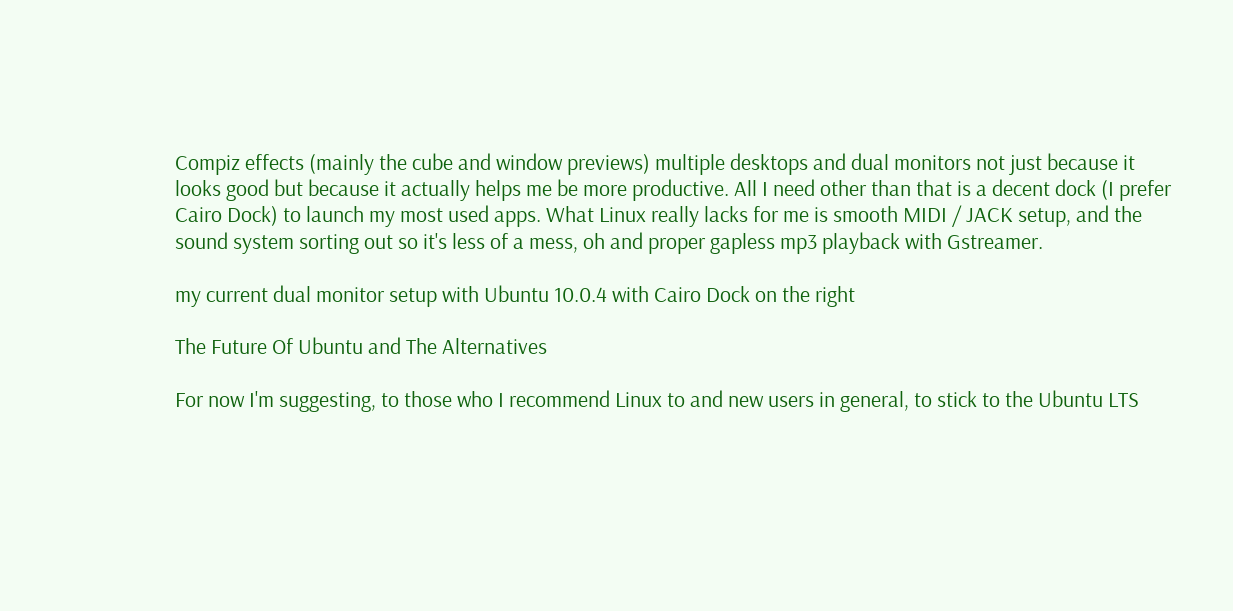Compiz effects (mainly the cube and window previews) multiple desktops and dual monitors not just because it looks good but because it actually helps me be more productive. All I need other than that is a decent dock (I prefer Cairo Dock) to launch my most used apps. What Linux really lacks for me is smooth MIDI / JACK setup, and the sound system sorting out so it's less of a mess, oh and proper gapless mp3 playback with Gstreamer.

my current dual monitor setup with Ubuntu 10.0.4 with Cairo Dock on the right

The Future Of Ubuntu and The Alternatives

For now I'm suggesting, to those who I recommend Linux to and new users in general, to stick to the Ubuntu LTS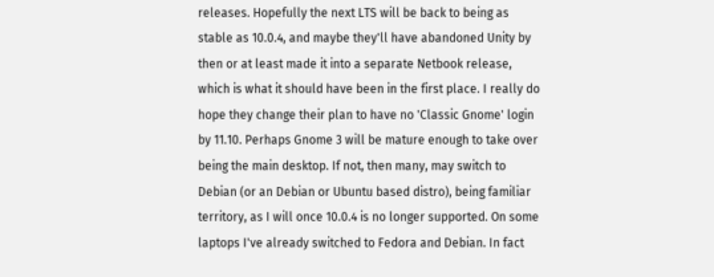releases. Hopefully the next LTS will be back to being as stable as 10.0.4, and maybe they'll have abandoned Unity by then or at least made it into a separate Netbook release, which is what it should have been in the first place. I really do hope they change their plan to have no 'Classic Gnome' login by 11.10. Perhaps Gnome 3 will be mature enough to take over being the main desktop. If not, then many, may switch to Debian (or an Debian or Ubuntu based distro), being familiar territory, as I will once 10.0.4 is no longer supported. On some laptops I've already switched to Fedora and Debian. In fact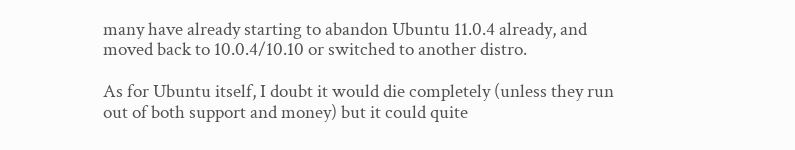many have already starting to abandon Ubuntu 11.0.4 already, and moved back to 10.0.4/10.10 or switched to another distro.

As for Ubuntu itself, I doubt it would die completely (unless they run out of both support and money) but it could quite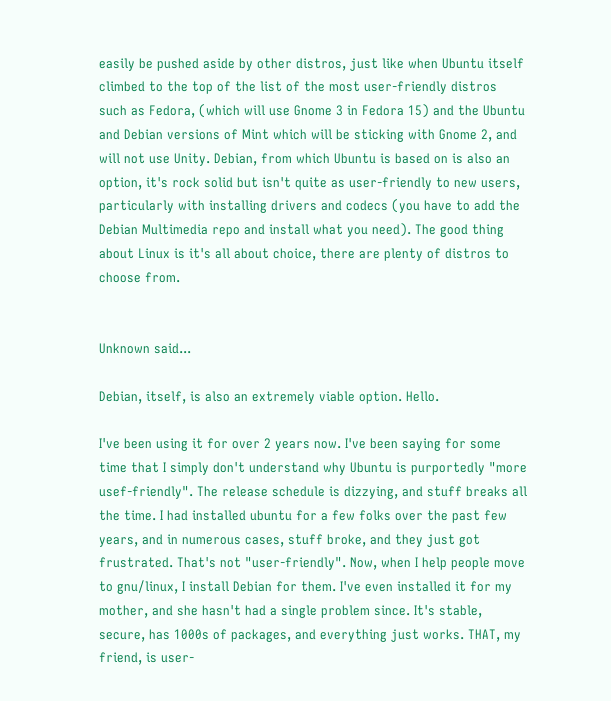easily be pushed aside by other distros, just like when Ubuntu itself climbed to the top of the list of the most user-friendly distros such as Fedora, (which will use Gnome 3 in Fedora 15) and the Ubuntu and Debian versions of Mint which will be sticking with Gnome 2, and will not use Unity. Debian, from which Ubuntu is based on is also an option, it's rock solid but isn't quite as user-friendly to new users, particularly with installing drivers and codecs (you have to add the Debian Multimedia repo and install what you need). The good thing about Linux is it's all about choice, there are plenty of distros to choose from.


Unknown said...

Debian, itself, is also an extremely viable option. Hello.

I've been using it for over 2 years now. I've been saying for some time that I simply don't understand why Ubuntu is purportedly "more usef-friendly". The release schedule is dizzying, and stuff breaks all the time. I had installed ubuntu for a few folks over the past few years, and in numerous cases, stuff broke, and they just got frustrated. That's not "user-friendly". Now, when I help people move to gnu/linux, I install Debian for them. I've even installed it for my mother, and she hasn't had a single problem since. It's stable, secure, has 1000s of packages, and everything just works. THAT, my friend, is user-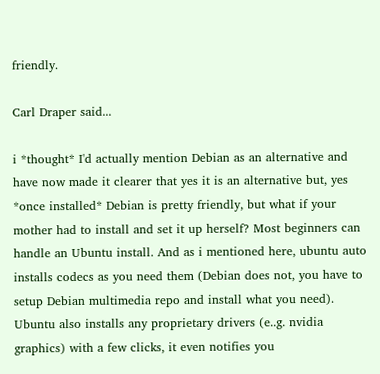friendly.

Carl Draper said...

i *thought* I'd actually mention Debian as an alternative and have now made it clearer that yes it is an alternative but, yes *once installed* Debian is pretty friendly, but what if your mother had to install and set it up herself? Most beginners can handle an Ubuntu install. And as i mentioned here, ubuntu auto installs codecs as you need them (Debian does not, you have to setup Debian multimedia repo and install what you need). Ubuntu also installs any proprietary drivers (e..g. nvidia graphics) with a few clicks, it even notifies you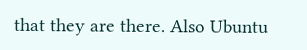that they are there. Also Ubuntu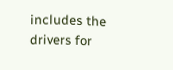includes the drivers for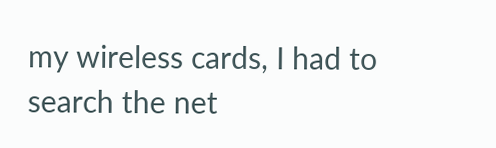my wireless cards, I had to search the net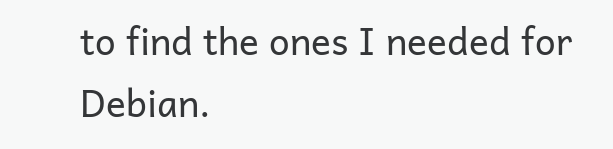to find the ones I needed for Debian.